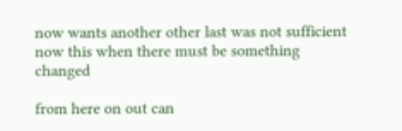now wants another other last was not sufficient now this when there must be something changed

from here on out can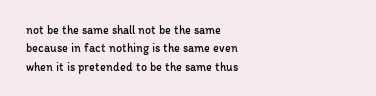not be the same shall not be the same because in fact nothing is the same even when it is pretended to be the same thus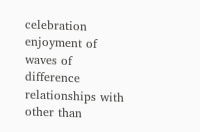celebration enjoyment of waves of difference relationships with other than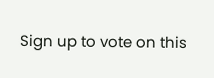Sign up to vote on this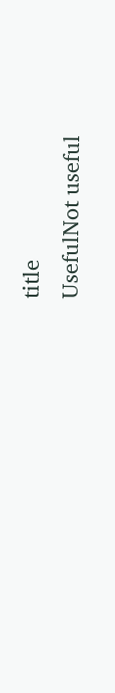title
UsefulNot useful